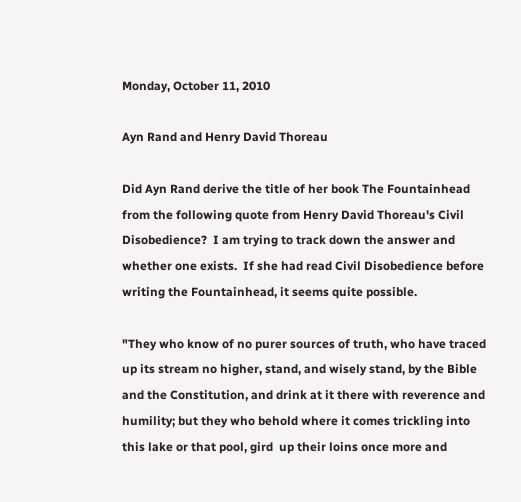Monday, October 11, 2010

Ayn Rand and Henry David Thoreau

Did Ayn Rand derive the title of her book The Fountainhead from the following quote from Henry David Thoreau's Civil Disobedience?  I am trying to track down the answer and whether one exists.  If she had read Civil Disobedience before writing the Fountainhead, it seems quite possible.

"They who know of no purer sources of truth, who have traced up its stream no higher, stand, and wisely stand, by the Bible and the Constitution, and drink at it there with reverence and humility; but they who behold where it comes trickling into this lake or that pool, gird  up their loins once more and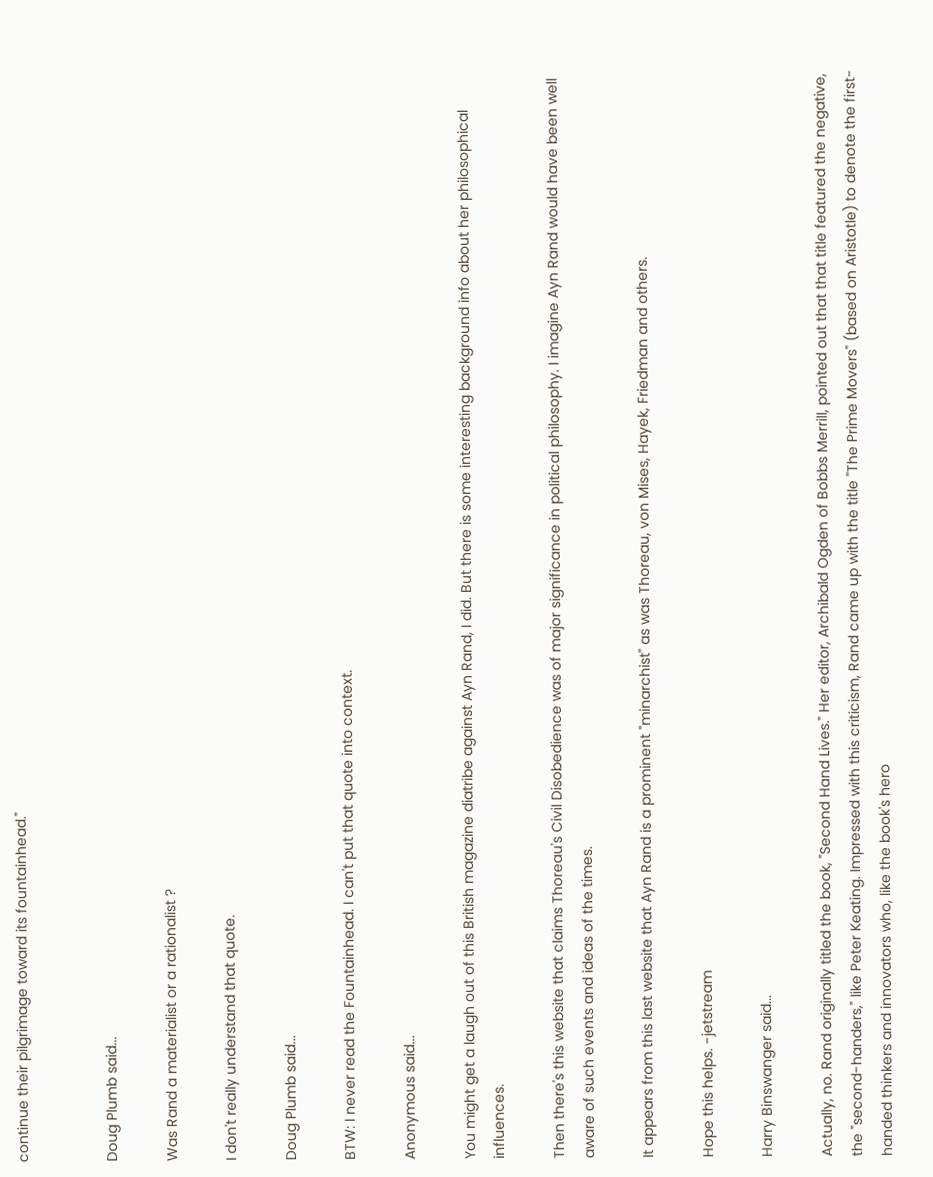continue their pilgrimage toward its fountainhead."


Doug Plumb said...

Was Rand a materialist or a rationalist ?

I don't really understand that quote.

Doug Plumb said...

BTW: I never read the Fountainhead. I can't put that quote into context.

Anonymous said...

You might get a laugh out of this British magazine diatribe against Ayn Rand, I did. But there is some interesting background info about her philosophical influences.

Then there's this website that claims Thoreau's Civil Disobedience was of major significance in political philosophy. I imagine Ayn Rand would have been well aware of such events and ideas of the times.

It appears from this last website that Ayn Rand is a prominent "minarchist" as was Thoreau, von Mises, Hayek, Friedman and others.

Hope this helps. -jetstream

Harry Binswanger said...

Actually, no. Rand originally titled the book, "Second Hand Lives." Her editor, Archibald Ogden of Bobbs Merrill, pointed out that that title featured the negative, the "second-handers," like Peter Keating. Impressed with this criticism, Rand came up with the title "The Prime Movers" (based on Aristotle) to denote the first-handed thinkers and innovators who, like the book's hero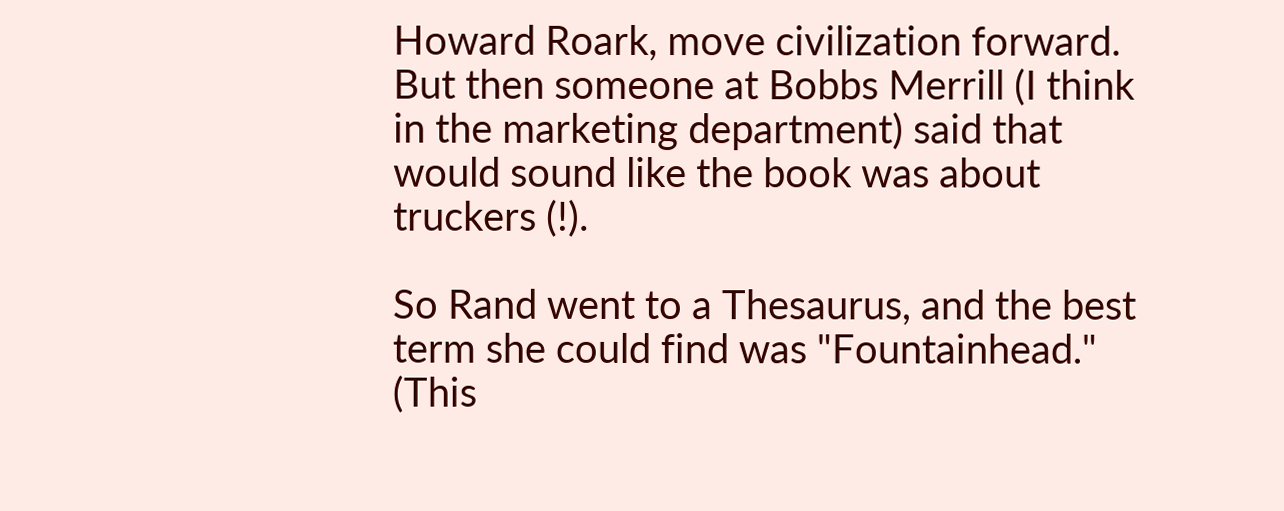Howard Roark, move civilization forward. But then someone at Bobbs Merrill (I think in the marketing department) said that would sound like the book was about truckers (!).

So Rand went to a Thesaurus, and the best term she could find was "Fountainhead." (This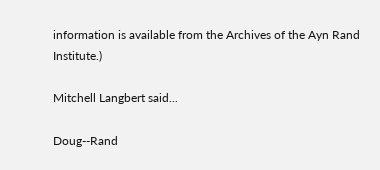information is available from the Archives of the Ayn Rand Institute.)

Mitchell Langbert said...

Doug--Rand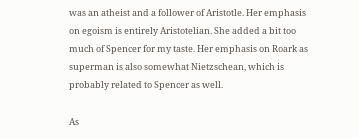was an atheist and a follower of Aristotle. Her emphasis on egoism is entirely Aristotelian. She added a bit too much of Spencer for my taste. Her emphasis on Roark as superman is also somewhat Nietzschean, which is probably related to Spencer as well.

As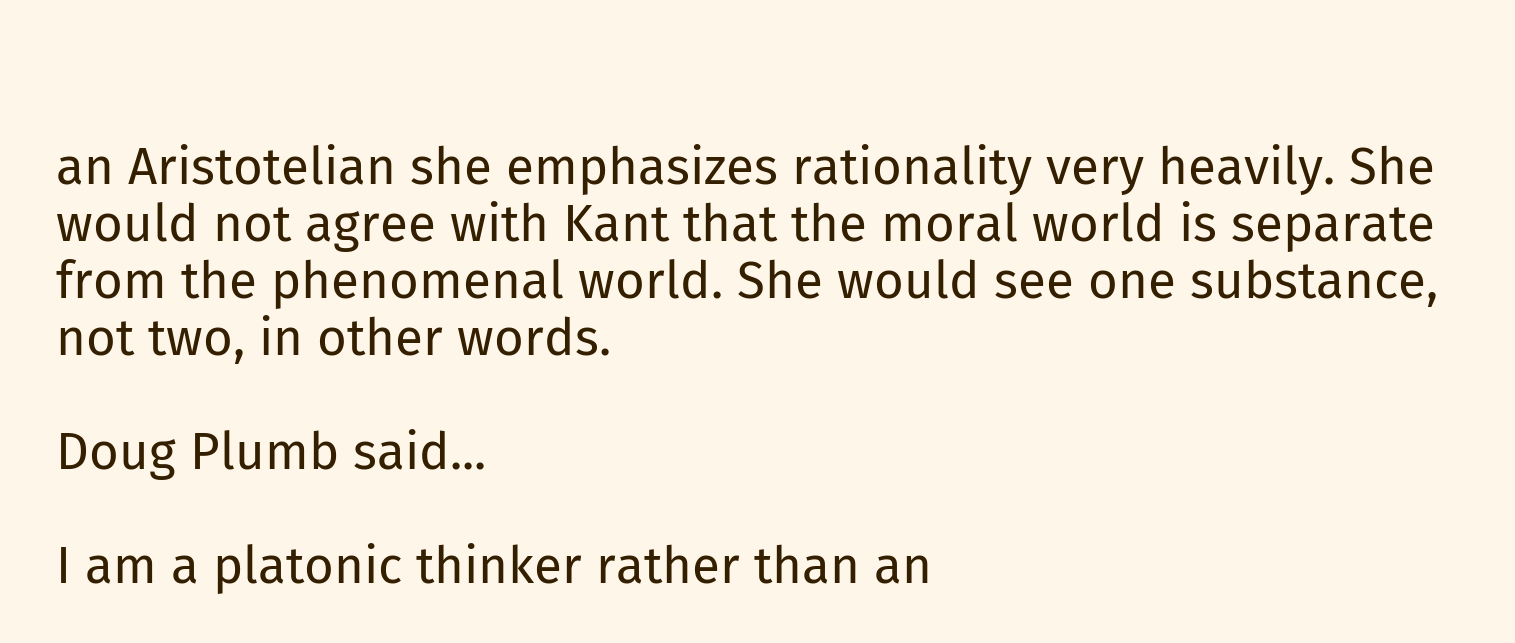an Aristotelian she emphasizes rationality very heavily. She would not agree with Kant that the moral world is separate from the phenomenal world. She would see one substance, not two, in other words.

Doug Plumb said...

I am a platonic thinker rather than an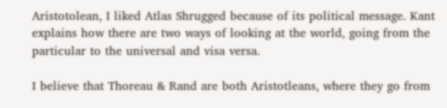Aristotolean, I liked Atlas Shrugged because of its political message. Kant explains how there are two ways of looking at the world, going from the particular to the universal and visa versa.

I believe that Thoreau & Rand are both Aristotleans, where they go from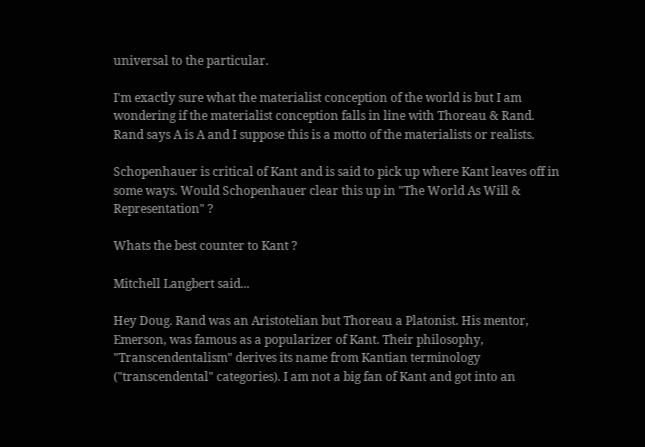universal to the particular.

I'm exactly sure what the materialist conception of the world is but I am wondering if the materialist conception falls in line with Thoreau & Rand. Rand says A is A and I suppose this is a motto of the materialists or realists.

Schopenhauer is critical of Kant and is said to pick up where Kant leaves off in some ways. Would Schopenhauer clear this up in "The World As Will & Representation" ?

Whats the best counter to Kant ?

Mitchell Langbert said...

Hey Doug. Rand was an Aristotelian but Thoreau a Platonist. His mentor, Emerson, was famous as a popularizer of Kant. Their philosophy, "Transcendentalism" derives its name from Kantian terminology ("transcendental" categories). I am not a big fan of Kant and got into an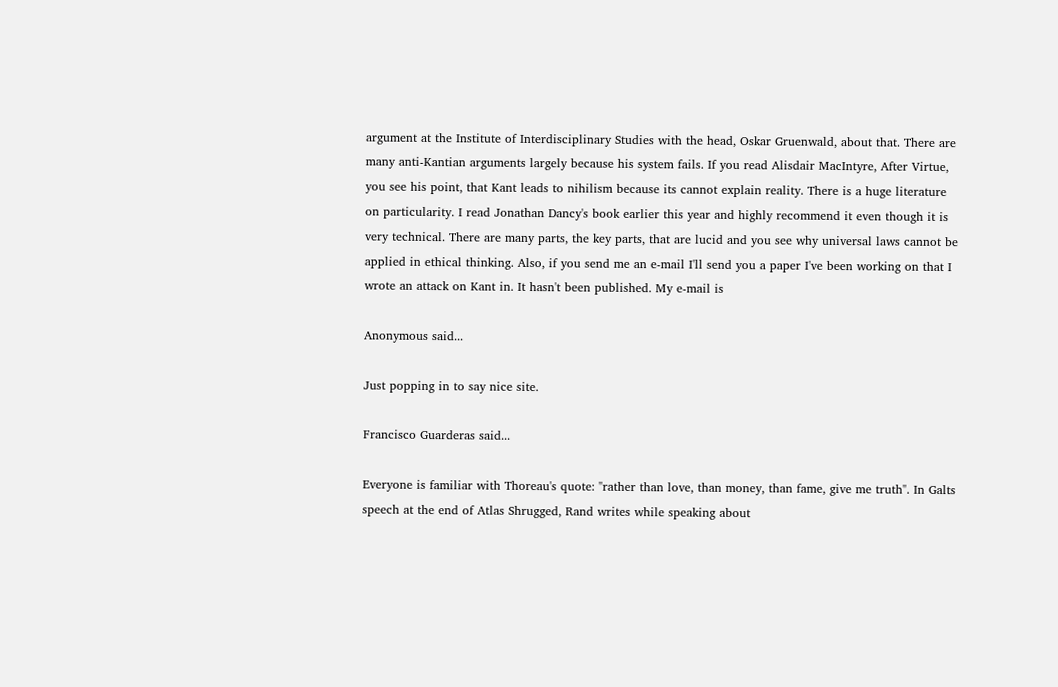argument at the Institute of Interdisciplinary Studies with the head, Oskar Gruenwald, about that. There are many anti-Kantian arguments largely because his system fails. If you read Alisdair MacIntyre, After Virtue, you see his point, that Kant leads to nihilism because its cannot explain reality. There is a huge literature on particularity. I read Jonathan Dancy's book earlier this year and highly recommend it even though it is very technical. There are many parts, the key parts, that are lucid and you see why universal laws cannot be applied in ethical thinking. Also, if you send me an e-mail I'll send you a paper I've been working on that I wrote an attack on Kant in. It hasn't been published. My e-mail is

Anonymous said...

Just popping in to say nice site.

Francisco Guarderas said...

Everyone is familiar with Thoreau's quote: "rather than love, than money, than fame, give me truth". In Galts speech at the end of Atlas Shrugged, Rand writes while speaking about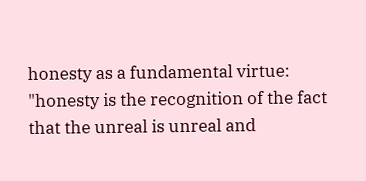honesty as a fundamental virtue: "honesty is the recognition of the fact that the unreal is unreal and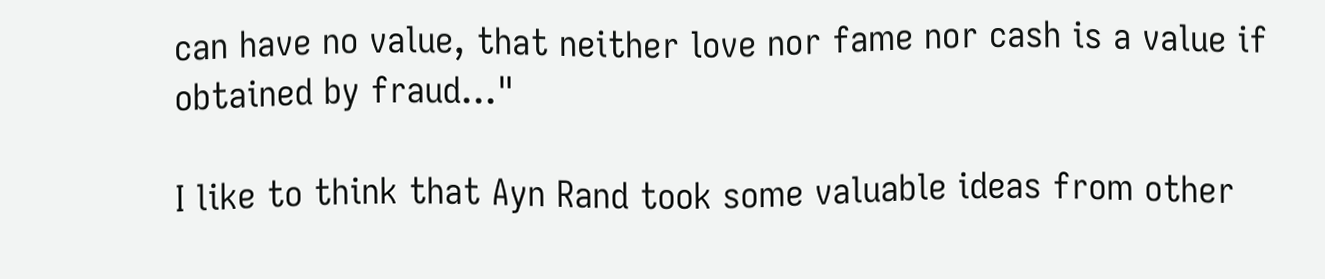can have no value, that neither love nor fame nor cash is a value if obtained by fraud..."

I like to think that Ayn Rand took some valuable ideas from other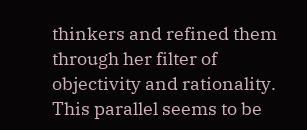thinkers and refined them through her filter of objectivity and rationality. This parallel seems to be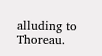alluding to Thoreau.